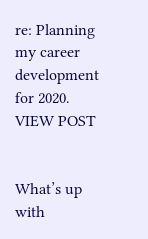re: Planning my career development for 2020. VIEW POST


What’s up with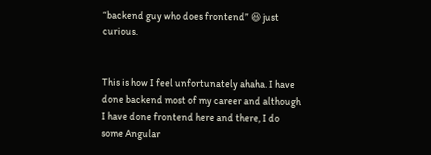“backend guy who does frontend” 😆 just curious.


This is how I feel unfortunately ahaha. I have done backend most of my career and although I have done frontend here and there, I do some Angular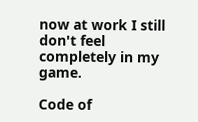now at work I still don't feel completely in my game.

Code of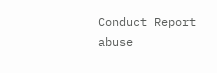Conduct Report abuse